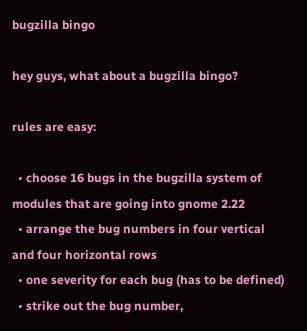bugzilla bingo

hey guys, what about a bugzilla bingo?

rules are easy:

  • choose 16 bugs in the bugzilla system of modules that are going into gnome 2.22
  • arrange the bug numbers in four vertical and four horizontal rows
  • one severity for each bug (has to be defined)
  • strike out the bug number,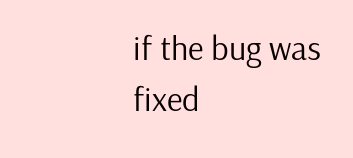if the bug was fixed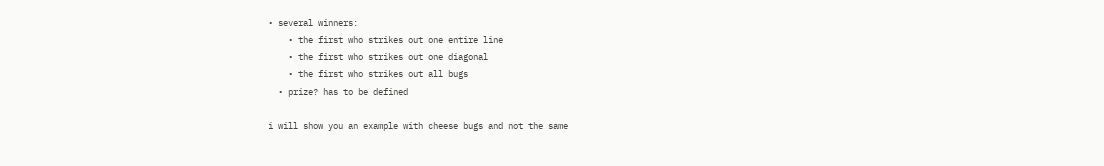• several winners:
    • the first who strikes out one entire line
    • the first who strikes out one diagonal
    • the first who strikes out all bugs
  • prize? has to be defined

i will show you an example with cheese bugs and not the same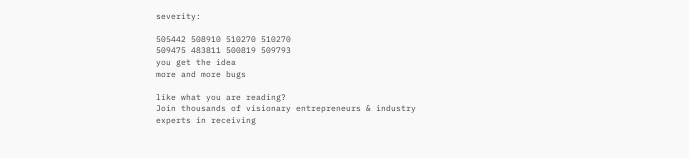severity:

505442 508910 510270 510270
509475 483811 500819 509793
you get the idea
more and more bugs

like what you are reading?
Join thousands of visionary entrepreneurs & industry experts in receiving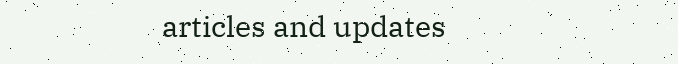articles and updates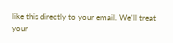like this directly to your email. We'll treat your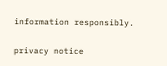information responsibly.

privacy notice